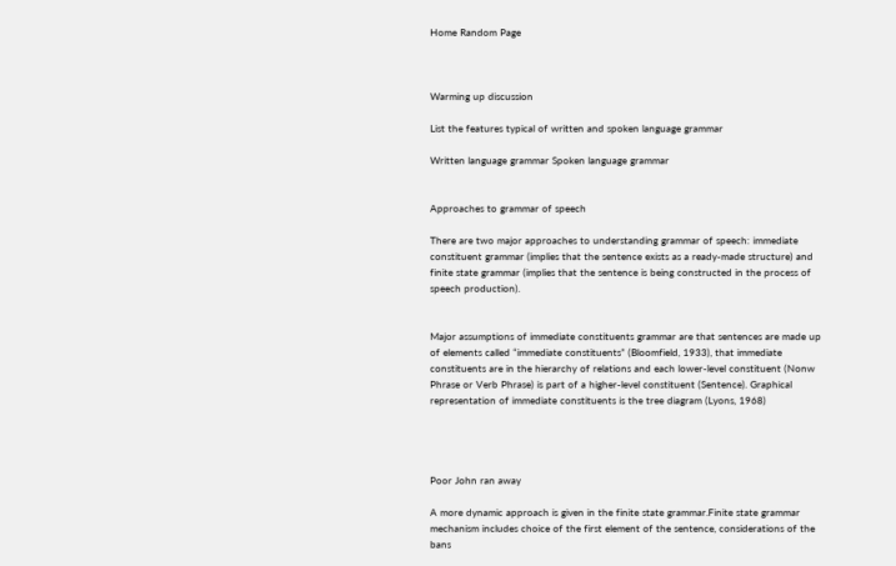Home Random Page



Warming up discussion

List the features typical of written and spoken language grammar

Written language grammar Spoken language grammar


Approaches to grammar of speech

There are two major approaches to understanding grammar of speech: immediate constituent grammar (implies that the sentence exists as a ready-made structure) and finite state grammar (implies that the sentence is being constructed in the process of speech production).


Major assumptions of immediate constituents grammar are that sentences are made up of elements called “immediate constituents” (Bloomfield, 1933), that immediate constituents are in the hierarchy of relations and each lower-level constituent (Nonw Phrase or Verb Phrase) is part of a higher-level constituent (Sentence). Graphical representation of immediate constituents is the tree diagram (Lyons, 1968)




Poor John ran away

A more dynamic approach is given in the finite state grammar.Finite state grammar mechanism includes choice of the first element of the sentence, considerations of the bans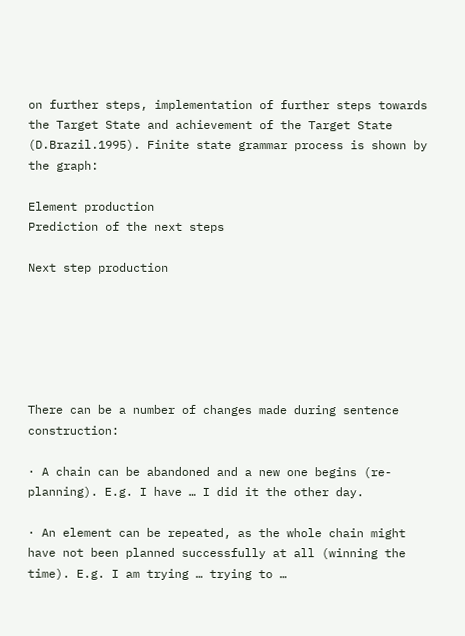on further steps, implementation of further steps towards the Target State and achievement of the Target State (D.Brazil.1995). Finite state grammar process is shown by the graph:

Element production
Prediction of the next steps

Next step production






There can be a number of changes made during sentence construction:

· A chain can be abandoned and a new one begins (re-planning). E.g. I have … I did it the other day.

· An element can be repeated, as the whole chain might have not been planned successfully at all (winning the time). E.g. I am trying … trying to …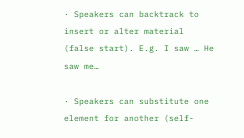· Speakers can backtrack to insert or alter material (false start). E.g. I saw … He saw me…

· Speakers can substitute one element for another (self-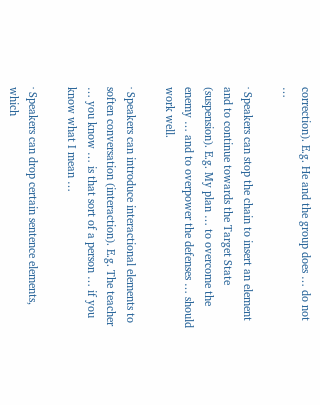correction). E.g. He and the group does … do not …

· Speakers can stop the chain to insert an element and to continue towards the Target State (suspension). E.g. My plan … to overcome the enemy … and to overpower the defenses … should work well.

· Speakers can introduce interactional elements to soften conversation (interaction). E.g. The teacher … you know … is that sort of a person … if you know what I mean …

· Speakers can drop certain sentence elements, which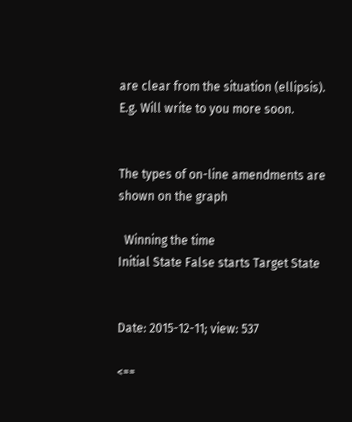are clear from the situation (ellipsis). E.g. Will write to you more soon.


The types of on-line amendments are shown on the graph

  Winning the time
Initial State False starts Target State


Date: 2015-12-11; view: 537

<==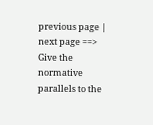previous page | next page ==>
Give the normative parallels to the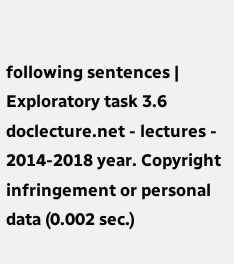following sentences | Exploratory task 3.6
doclecture.net - lectures - 2014-2018 year. Copyright infringement or personal data (0.002 sec.)